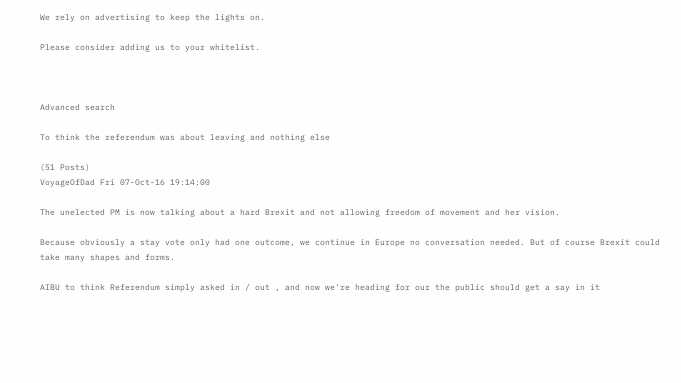We rely on advertising to keep the lights on.

Please consider adding us to your whitelist.



Advanced search

To think the referendum was about leaving and nothing else

(51 Posts)
VoyageOfDad Fri 07-Oct-16 19:14:00

The unelected PM is now talking about a hard Brexit and not allowing freedom of movement and her vision.

Because obviously a stay vote only had one outcome, we continue in Europe no conversation needed. But of course Brexit could take many shapes and forms.

AIBU to think Referendum simply asked in / out , and now we're heading for our the public should get a say in it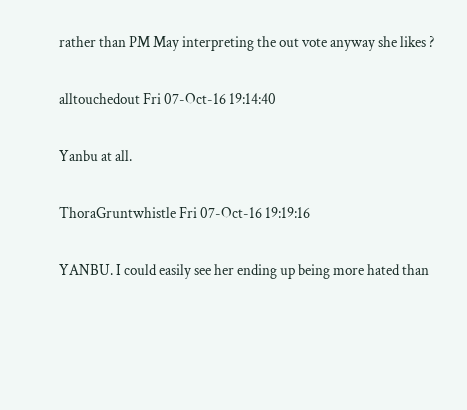rather than PM May interpreting the out vote anyway she likes ?

alltouchedout Fri 07-Oct-16 19:14:40

Yanbu at all.

ThoraGruntwhistle Fri 07-Oct-16 19:19:16

YANBU. I could easily see her ending up being more hated than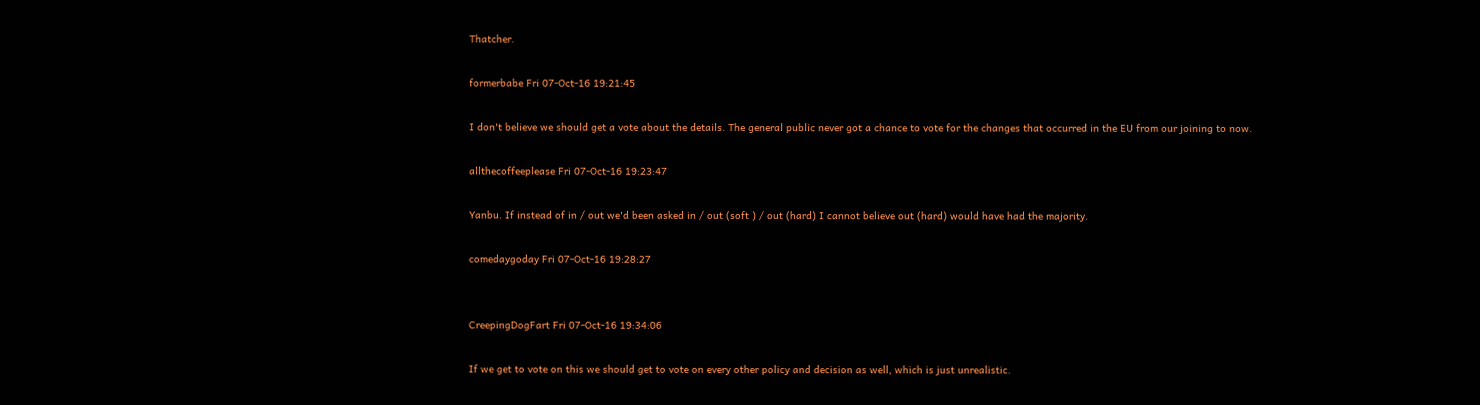Thatcher.

formerbabe Fri 07-Oct-16 19:21:45

I don't believe we should get a vote about the details. The general public never got a chance to vote for the changes that occurred in the EU from our joining to now.

allthecoffeeplease Fri 07-Oct-16 19:23:47

Yanbu. If instead of in / out we'd been asked in / out (soft ) / out (hard) I cannot believe out (hard) would have had the majority.

comedaygoday Fri 07-Oct-16 19:28:27


CreepingDogFart Fri 07-Oct-16 19:34:06

If we get to vote on this we should get to vote on every other policy and decision as well, which is just unrealistic.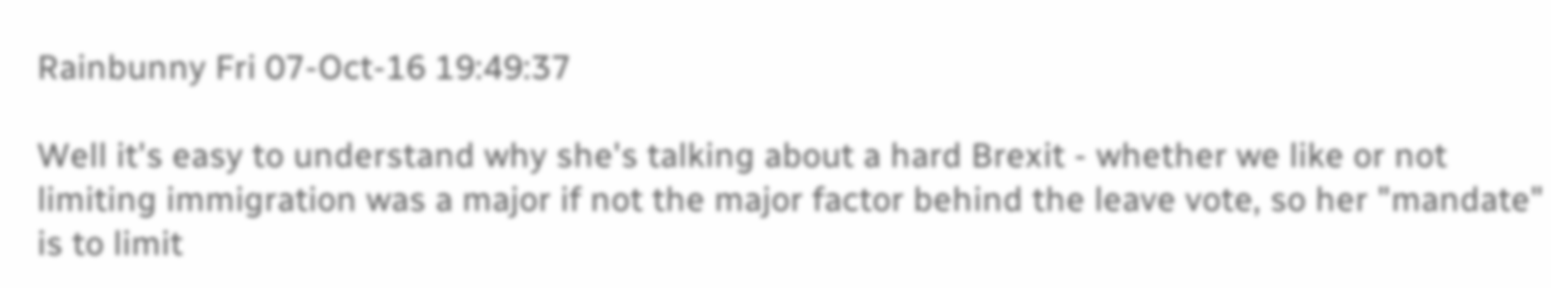Rainbunny Fri 07-Oct-16 19:49:37

Well it's easy to understand why she's talking about a hard Brexit - whether we like or not limiting immigration was a major if not the major factor behind the leave vote, so her "mandate" is to limit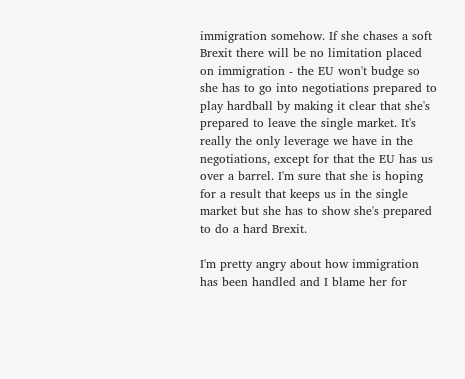immigration somehow. If she chases a soft Brexit there will be no limitation placed on immigration - the EU won't budge so she has to go into negotiations prepared to play hardball by making it clear that she's prepared to leave the single market. It's really the only leverage we have in the negotiations, except for that the EU has us over a barrel. I'm sure that she is hoping for a result that keeps us in the single market but she has to show she's prepared to do a hard Brexit.

I'm pretty angry about how immigration has been handled and I blame her for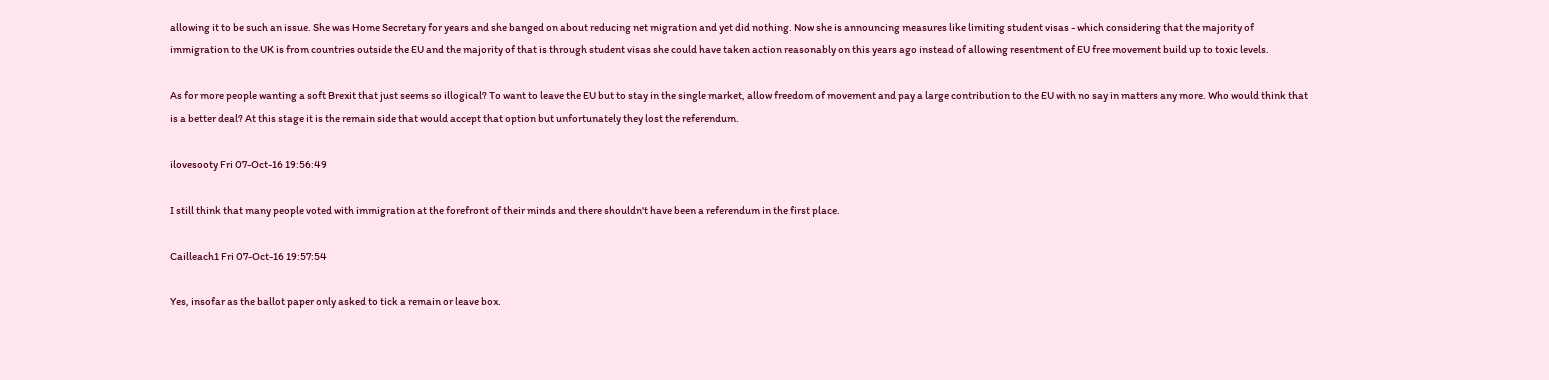allowing it to be such an issue. She was Home Secretary for years and she banged on about reducing net migration and yet did nothing. Now she is announcing measures like limiting student visas - which considering that the majority of immigration to the UK is from countries outside the EU and the majority of that is through student visas she could have taken action reasonably on this years ago instead of allowing resentment of EU free movement build up to toxic levels.

As for more people wanting a soft Brexit that just seems so illogical? To want to leave the EU but to stay in the single market, allow freedom of movement and pay a large contribution to the EU with no say in matters any more. Who would think that is a better deal? At this stage it is the remain side that would accept that option but unfortunately they lost the referendum.

ilovesooty Fri 07-Oct-16 19:56:49

I still think that many people voted with immigration at the forefront of their minds and there shouldn't have been a referendum in the first place.

Cailleach1 Fri 07-Oct-16 19:57:54

Yes, insofar as the ballot paper only asked to tick a remain or leave box.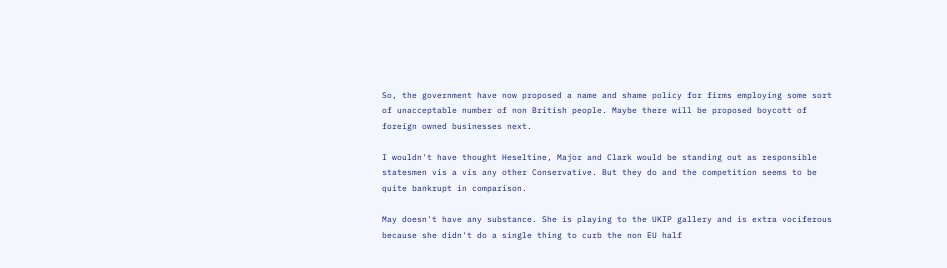So, the government have now proposed a name and shame policy for firms employing some sort of unacceptable number of non British people. Maybe there will be proposed boycott of foreign owned businesses next.

I wouldn't have thought Heseltine, Major and Clark would be standing out as responsible statesmen vis a vis any other Conservative. But they do and the competition seems to be quite bankrupt in comparison.

May doesn't have any substance. She is playing to the UKIP gallery and is extra vociferous because she didn't do a single thing to curb the non EU half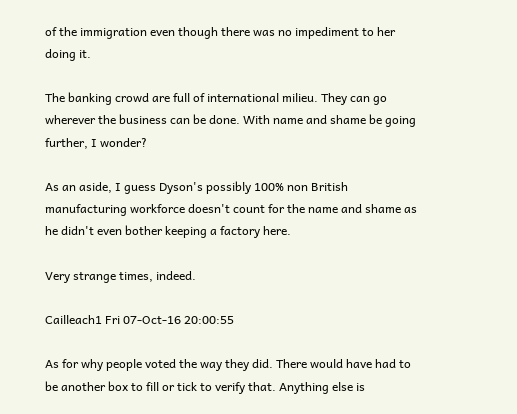of the immigration even though there was no impediment to her doing it.

The banking crowd are full of international milieu. They can go wherever the business can be done. With name and shame be going further, I wonder?

As an aside, I guess Dyson's possibly 100% non British manufacturing workforce doesn't count for the name and shame as he didn't even bother keeping a factory here.

Very strange times, indeed.

Cailleach1 Fri 07-Oct-16 20:00:55

As for why people voted the way they did. There would have had to be another box to fill or tick to verify that. Anything else is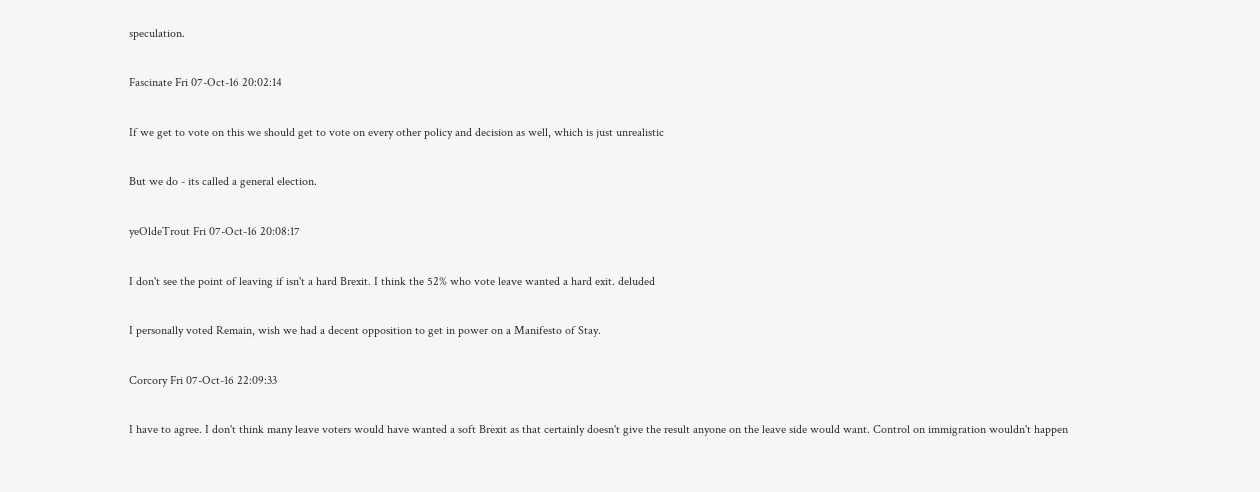speculation.

Fascinate Fri 07-Oct-16 20:02:14

If we get to vote on this we should get to vote on every other policy and decision as well, which is just unrealistic

But we do - its called a general election.

yeOldeTrout Fri 07-Oct-16 20:08:17

I don't see the point of leaving if isn't a hard Brexit. I think the 52% who vote leave wanted a hard exit. deluded

I personally voted Remain, wish we had a decent opposition to get in power on a Manifesto of Stay.

Corcory Fri 07-Oct-16 22:09:33

I have to agree. I don't think many leave voters would have wanted a soft Brexit as that certainly doesn't give the result anyone on the leave side would want. Control on immigration wouldn't happen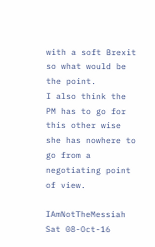with a soft Brexit so what would be the point.
I also think the PM has to go for this other wise she has nowhere to go from a negotiating point of view.

IAmNotTheMessiah Sat 08-Oct-16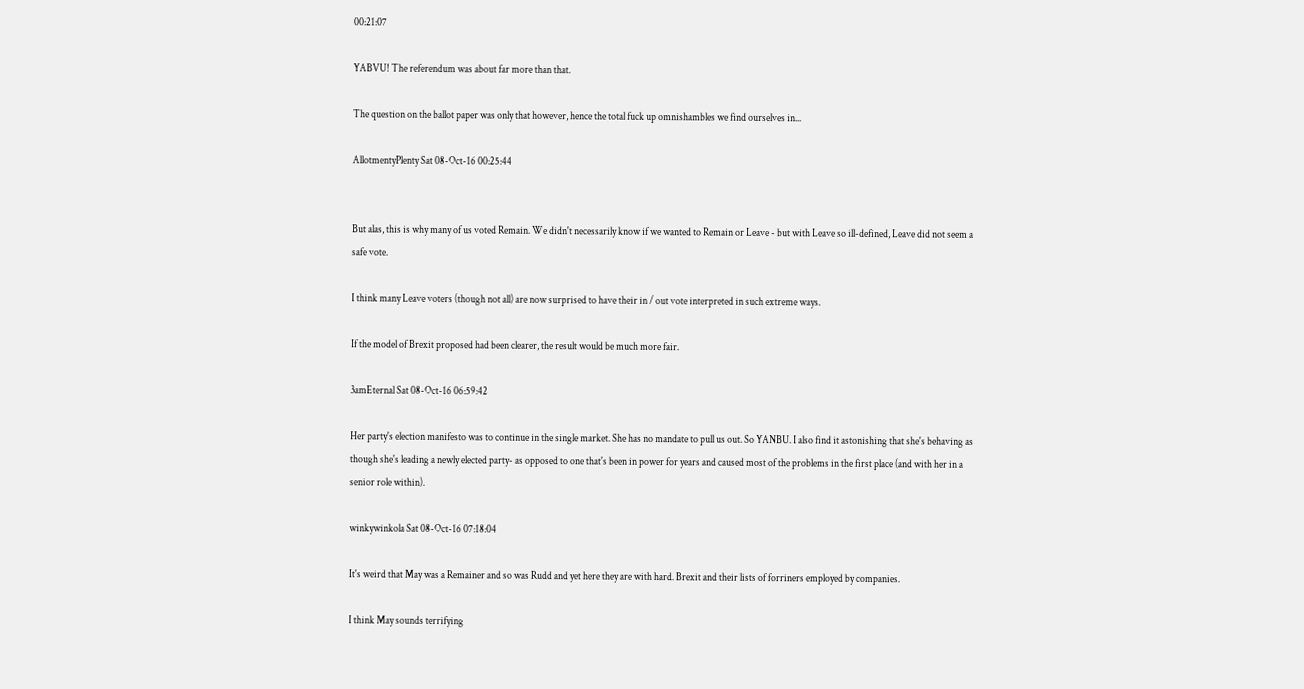00:21:07

YABVU! The referendum was about far more than that.

The question on the ballot paper was only that however, hence the total fuck up omnishambles we find ourselves in...

AllotmentyPlenty Sat 08-Oct-16 00:25:44


But alas, this is why many of us voted Remain. We didn't necessarily know if we wanted to Remain or Leave - but with Leave so ill-defined, Leave did not seem a safe vote.

I think many Leave voters (though not all) are now surprised to have their in / out vote interpreted in such extreme ways.

If the model of Brexit proposed had been clearer, the result would be much more fair.

3amEternal Sat 08-Oct-16 06:59:42

Her party's election manifesto was to continue in the single market. She has no mandate to pull us out. So YANBU. I also find it astonishing that she's behaving as though she's leading a newly elected party- as opposed to one that's been in power for years and caused most of the problems in the first place (and with her in a senior role within).

winkywinkola Sat 08-Oct-16 07:18:04

It's weird that May was a Remainer and so was Rudd and yet here they are with hard. Brexit and their lists of forriners employed by companies.

I think May sounds terrifying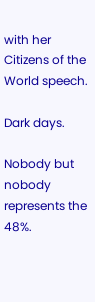with her Citizens of the World speech.

Dark days.

Nobody but nobody represents the 48%.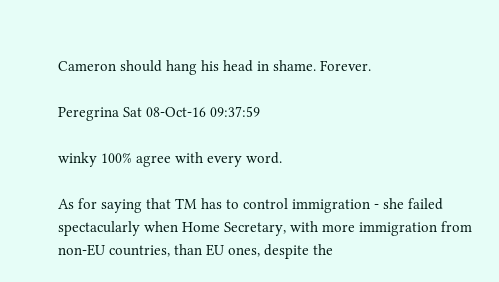Cameron should hang his head in shame. Forever.

Peregrina Sat 08-Oct-16 09:37:59

winky 100% agree with every word.

As for saying that TM has to control immigration - she failed spectacularly when Home Secretary, with more immigration from non-EU countries, than EU ones, despite the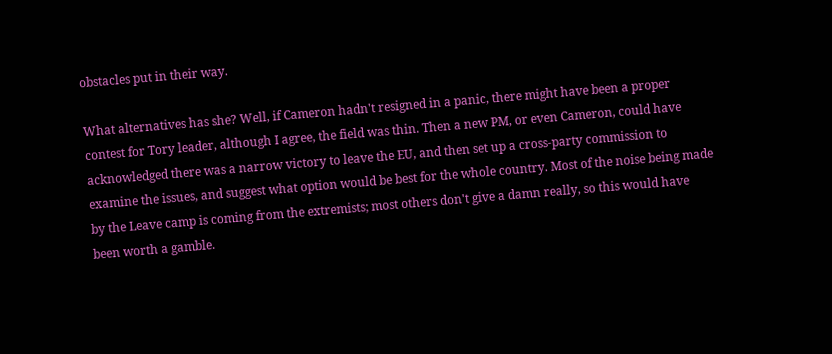obstacles put in their way.

What alternatives has she? Well, if Cameron hadn't resigned in a panic, there might have been a proper contest for Tory leader, although I agree, the field was thin. Then a new PM, or even Cameron, could have acknowledged there was a narrow victory to leave the EU, and then set up a cross-party commission to examine the issues, and suggest what option would be best for the whole country. Most of the noise being made by the Leave camp is coming from the extremists; most others don't give a damn really, so this would have been worth a gamble.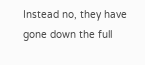Instead no, they have gone down the full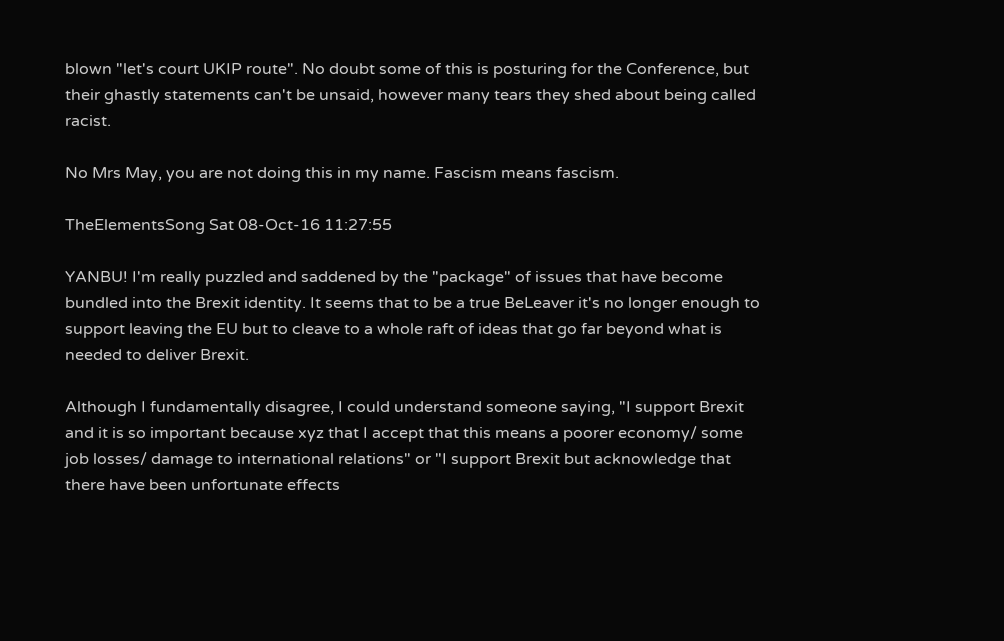blown "let's court UKIP route". No doubt some of this is posturing for the Conference, but their ghastly statements can't be unsaid, however many tears they shed about being called racist.

No Mrs May, you are not doing this in my name. Fascism means fascism.

TheElementsSong Sat 08-Oct-16 11:27:55

YANBU! I'm really puzzled and saddened by the "package" of issues that have become bundled into the Brexit identity. It seems that to be a true BeLeaver it's no longer enough to support leaving the EU but to cleave to a whole raft of ideas that go far beyond what is needed to deliver Brexit.

Although I fundamentally disagree, I could understand someone saying, "I support Brexit and it is so important because xyz that I accept that this means a poorer economy/ some job losses/ damage to international relations" or "I support Brexit but acknowledge that there have been unfortunate effects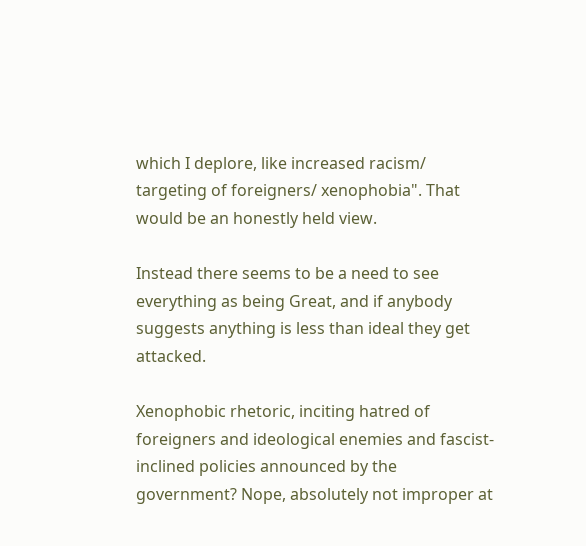which I deplore, like increased racism/ targeting of foreigners/ xenophobia". That would be an honestly held view.

Instead there seems to be a need to see everything as being Great, and if anybody suggests anything is less than ideal they get attacked.

Xenophobic rhetoric, inciting hatred of foreigners and ideological enemies and fascist-inclined policies announced by the government? Nope, absolutely not improper at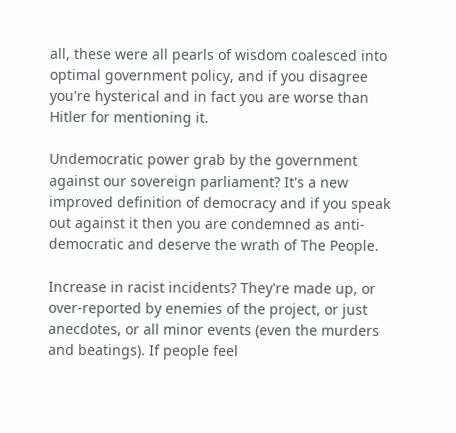all, these were all pearls of wisdom coalesced into optimal government policy, and if you disagree you're hysterical and in fact you are worse than Hitler for mentioning it.

Undemocratic power grab by the government against our sovereign parliament? It's a new improved definition of democracy and if you speak out against it then you are condemned as anti-democratic and deserve the wrath of The People.

Increase in racist incidents? They're made up, or over-reported by enemies of the project, or just anecdotes, or all minor events (even the murders and beatings). If people feel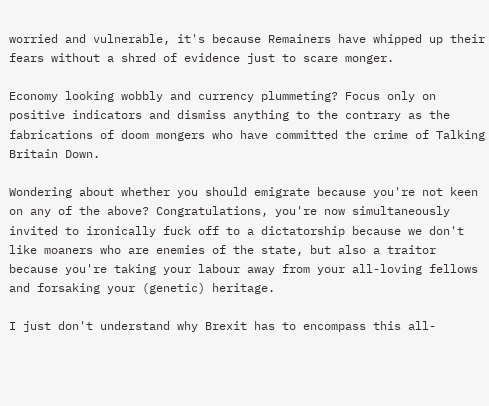worried and vulnerable, it's because Remainers have whipped up their fears without a shred of evidence just to scare monger.

Economy looking wobbly and currency plummeting? Focus only on positive indicators and dismiss anything to the contrary as the fabrications of doom mongers who have committed the crime of Talking Britain Down.

Wondering about whether you should emigrate because you're not keen on any of the above? Congratulations, you're now simultaneously invited to ironically fuck off to a dictatorship because we don't like moaners who are enemies of the state, but also a traitor because you're taking your labour away from your all-loving fellows and forsaking your (genetic) heritage.

I just don't understand why Brexit has to encompass this all-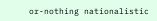or-nothing nationalistic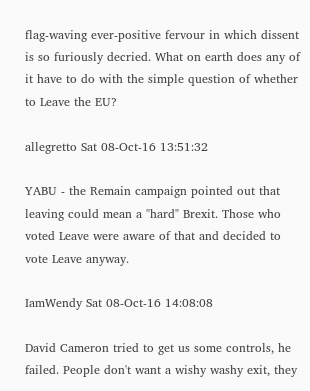flag-waving ever-positive fervour in which dissent is so furiously decried. What on earth does any of it have to do with the simple question of whether to Leave the EU?

allegretto Sat 08-Oct-16 13:51:32

YABU - the Remain campaign pointed out that leaving could mean a "hard" Brexit. Those who voted Leave were aware of that and decided to vote Leave anyway.

IamWendy Sat 08-Oct-16 14:08:08

David Cameron tried to get us some controls, he failed. People don't want a wishy washy exit, they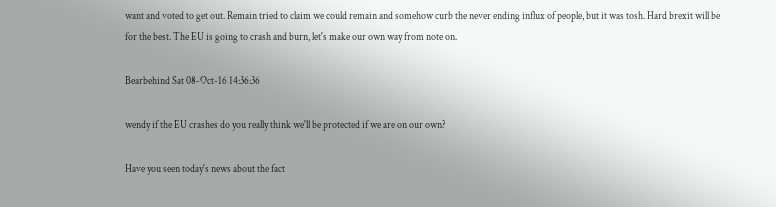want and voted to get out. Remain tried to claim we could remain and somehow curb the never ending influx of people, but it was tosh. Hard brexit will be for the best. The EU is going to crash and burn, let's make our own way from note on.

Bearbehind Sat 08-Oct-16 14:36:36

wendy if the EU crashes do you really think we'll be protected if we are on our own?

Have you seen today's news about the fact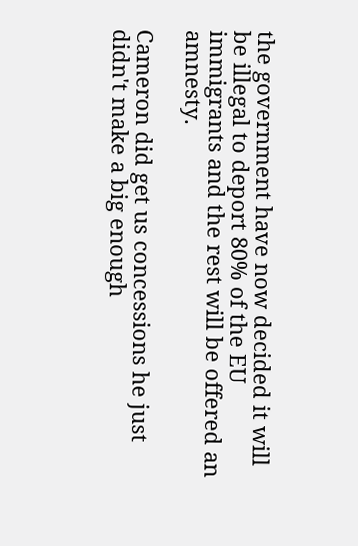the government have now decided it will be illegal to deport 80% of the EU immigrants and the rest will be offered an amnesty.

Cameron did get us concessions he just didn't make a big enough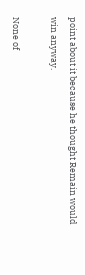point about it because he thought Remain would win anyway.

None of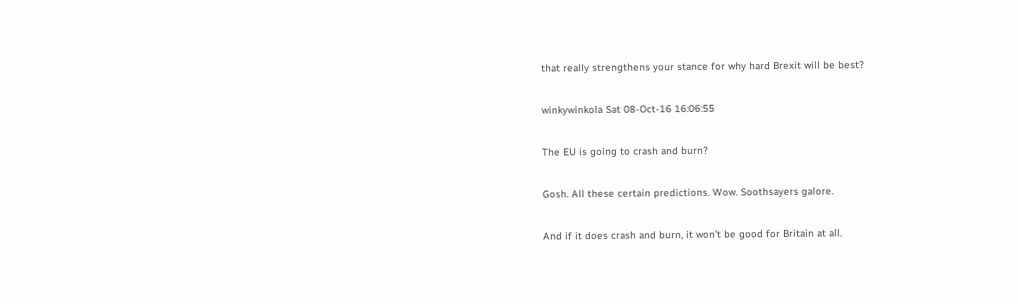that really strengthens your stance for why hard Brexit will be best?

winkywinkola Sat 08-Oct-16 16:06:55

The EU is going to crash and burn?

Gosh. All these certain predictions. Wow. Soothsayers galore.

And if it does crash and burn, it won't be good for Britain at all.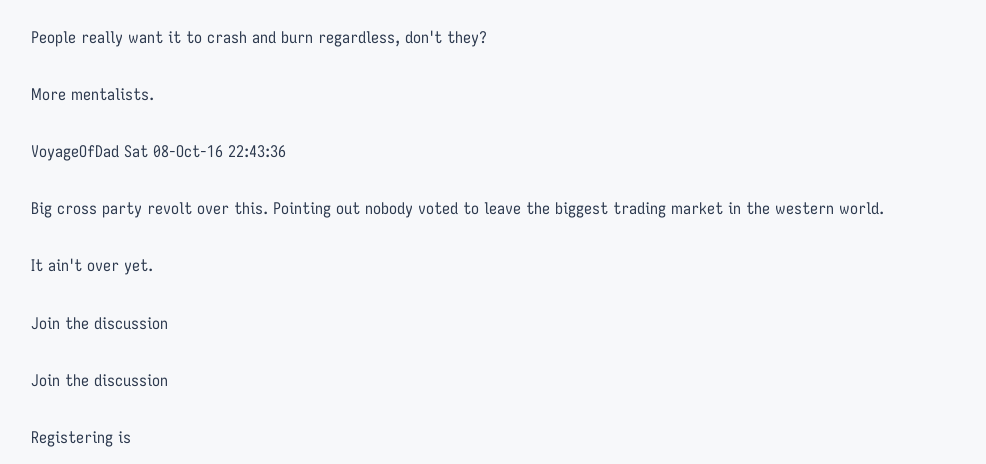People really want it to crash and burn regardless, don't they?

More mentalists.

VoyageOfDad Sat 08-Oct-16 22:43:36

Big cross party revolt over this. Pointing out nobody voted to leave the biggest trading market in the western world.

It ain't over yet.

Join the discussion

Join the discussion

Registering is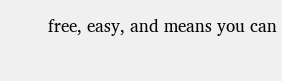free, easy, and means you can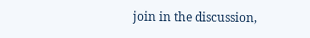join in the discussion,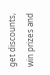get discounts, win prizes and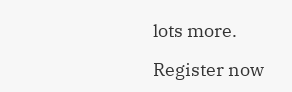lots more.

Register now